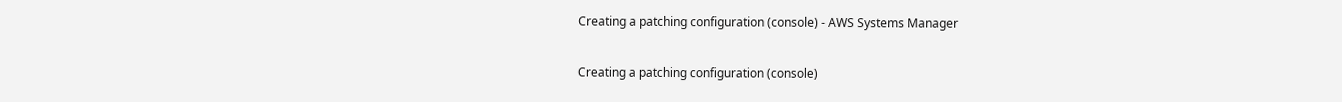Creating a patching configuration (console) - AWS Systems Manager

Creating a patching configuration (console)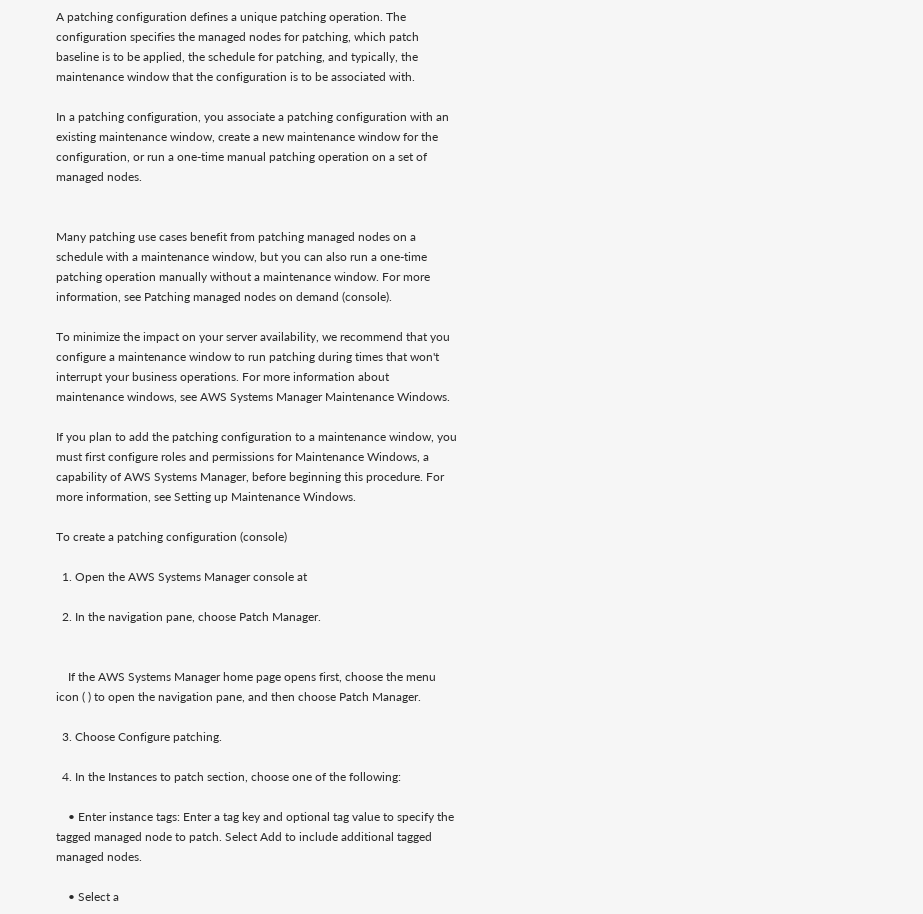A patching configuration defines a unique patching operation. The configuration specifies the managed nodes for patching, which patch baseline is to be applied, the schedule for patching, and typically, the maintenance window that the configuration is to be associated with.

In a patching configuration, you associate a patching configuration with an existing maintenance window, create a new maintenance window for the configuration, or run a one-time manual patching operation on a set of managed nodes.


Many patching use cases benefit from patching managed nodes on a schedule with a maintenance window, but you can also run a one-time patching operation manually without a maintenance window. For more information, see Patching managed nodes on demand (console).

To minimize the impact on your server availability, we recommend that you configure a maintenance window to run patching during times that won't interrupt your business operations. For more information about maintenance windows, see AWS Systems Manager Maintenance Windows.

If you plan to add the patching configuration to a maintenance window, you must first configure roles and permissions for Maintenance Windows, a capability of AWS Systems Manager, before beginning this procedure. For more information, see Setting up Maintenance Windows.

To create a patching configuration (console)

  1. Open the AWS Systems Manager console at

  2. In the navigation pane, choose Patch Manager.


    If the AWS Systems Manager home page opens first, choose the menu icon ( ) to open the navigation pane, and then choose Patch Manager.

  3. Choose Configure patching.

  4. In the Instances to patch section, choose one of the following:

    • Enter instance tags: Enter a tag key and optional tag value to specify the tagged managed node to patch. Select Add to include additional tagged managed nodes.

    • Select a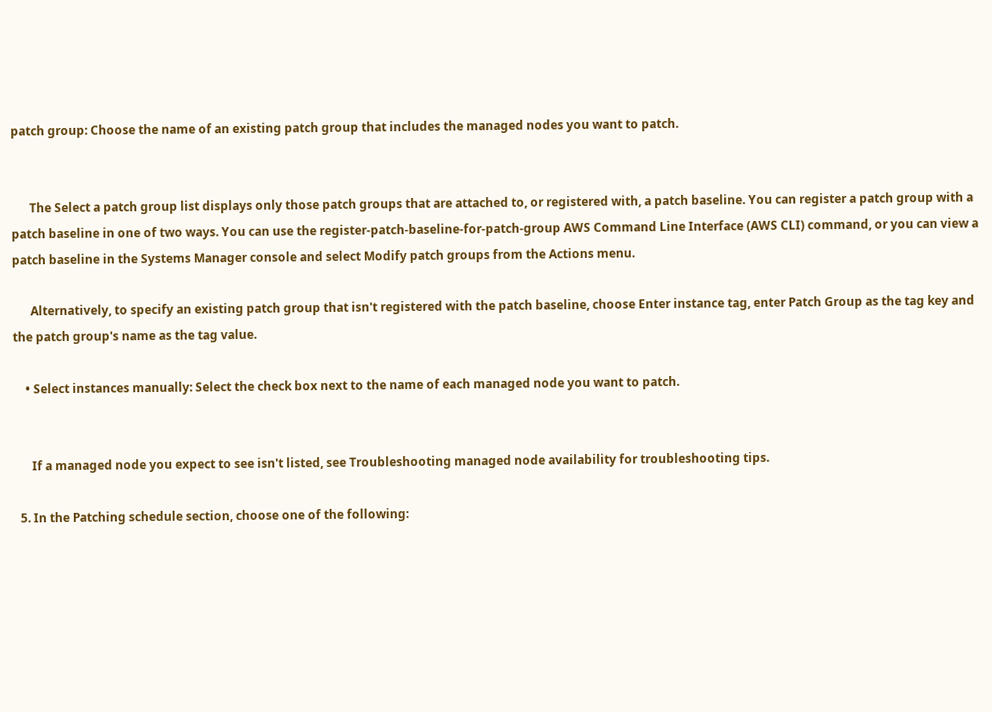patch group: Choose the name of an existing patch group that includes the managed nodes you want to patch.


      The Select a patch group list displays only those patch groups that are attached to, or registered with, a patch baseline. You can register a patch group with a patch baseline in one of two ways. You can use the register-patch-baseline-for-patch-group AWS Command Line Interface (AWS CLI) command, or you can view a patch baseline in the Systems Manager console and select Modify patch groups from the Actions menu.

      Alternatively, to specify an existing patch group that isn't registered with the patch baseline, choose Enter instance tag, enter Patch Group as the tag key and the patch group's name as the tag value.

    • Select instances manually: Select the check box next to the name of each managed node you want to patch.


      If a managed node you expect to see isn't listed, see Troubleshooting managed node availability for troubleshooting tips.

  5. In the Patching schedule section, choose one of the following: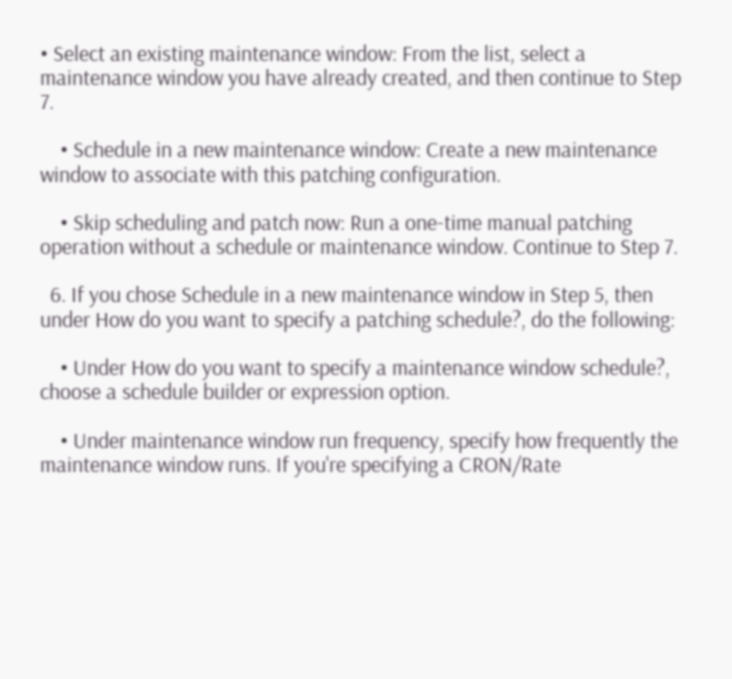• Select an existing maintenance window: From the list, select a maintenance window you have already created, and then continue to Step 7.

    • Schedule in a new maintenance window: Create a new maintenance window to associate with this patching configuration.

    • Skip scheduling and patch now: Run a one-time manual patching operation without a schedule or maintenance window. Continue to Step 7.

  6. If you chose Schedule in a new maintenance window in Step 5, then under How do you want to specify a patching schedule?, do the following:

    • Under How do you want to specify a maintenance window schedule?, choose a schedule builder or expression option.

    • Under maintenance window run frequency, specify how frequently the maintenance window runs. If you're specifying a CRON/Rate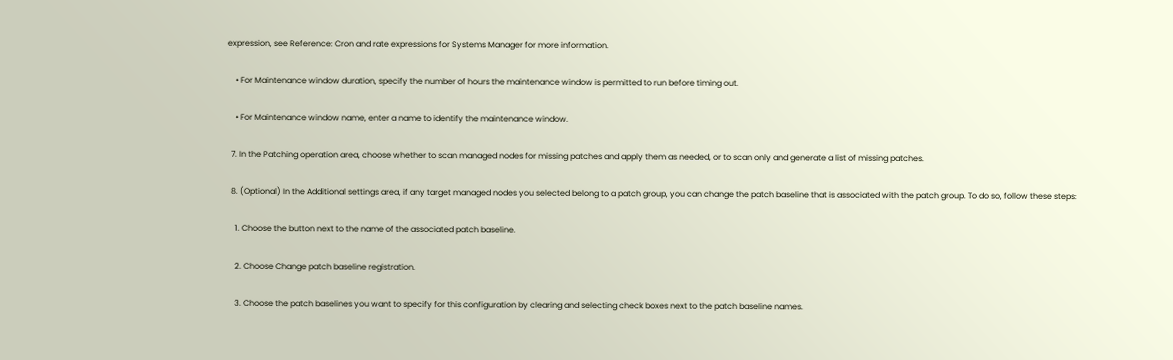expression, see Reference: Cron and rate expressions for Systems Manager for more information.

    • For Maintenance window duration, specify the number of hours the maintenance window is permitted to run before timing out.

    • For Maintenance window name, enter a name to identify the maintenance window.

  7. In the Patching operation area, choose whether to scan managed nodes for missing patches and apply them as needed, or to scan only and generate a list of missing patches.

  8. (Optional) In the Additional settings area, if any target managed nodes you selected belong to a patch group, you can change the patch baseline that is associated with the patch group. To do so, follow these steps:

    1. Choose the button next to the name of the associated patch baseline.

    2. Choose Change patch baseline registration.

    3. Choose the patch baselines you want to specify for this configuration by clearing and selecting check boxes next to the patch baseline names.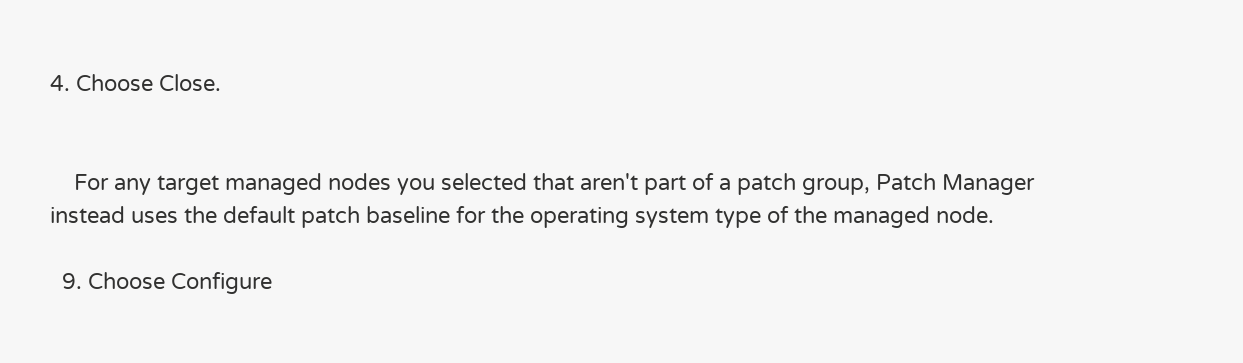4. Choose Close.


    For any target managed nodes you selected that aren't part of a patch group, Patch Manager instead uses the default patch baseline for the operating system type of the managed node.

  9. Choose Configure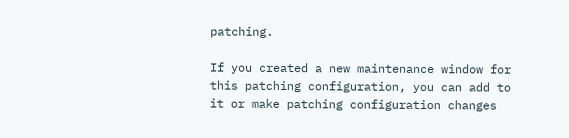patching.

If you created a new maintenance window for this patching configuration, you can add to it or make patching configuration changes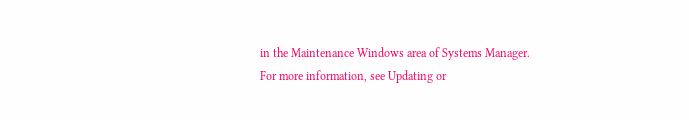in the Maintenance Windows area of Systems Manager. For more information, see Updating or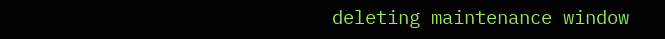deleting maintenance window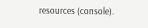resources (console).